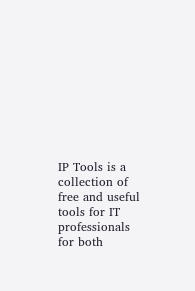IP Tools is a collection of free and useful tools for IT professionals for both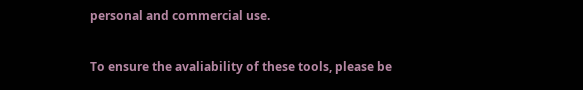personal and commercial use.

To ensure the avaliability of these tools, please be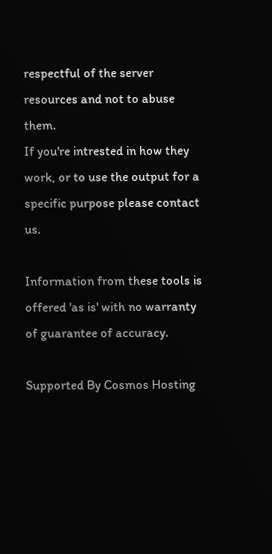respectful of the server resources and not to abuse them.
If you're intrested in how they work, or to use the output for a specific purpose please contact us.

Information from these tools is offered 'as is' with no warranty of guarantee of accuracy.

Supported By Cosmos Hosting